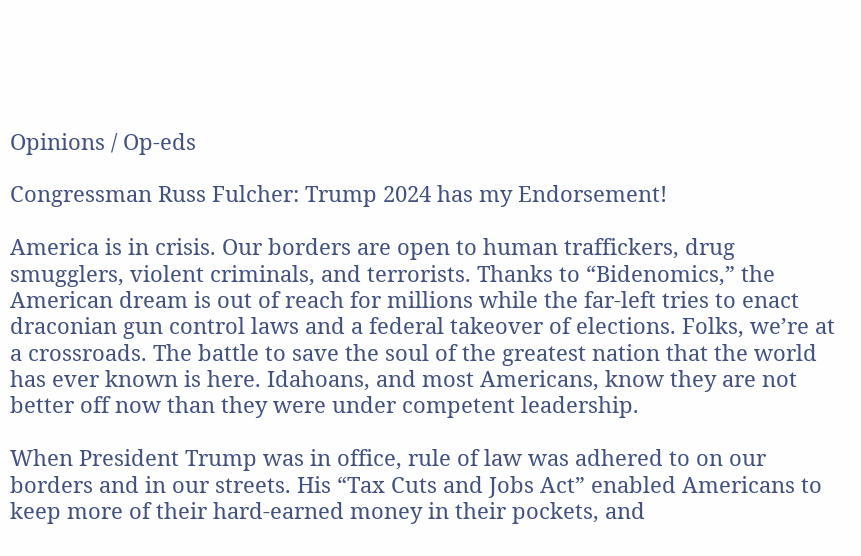Opinions / Op-eds

Congressman Russ Fulcher: Trump 2024 has my Endorsement!

America is in crisis. Our borders are open to human traffickers, drug smugglers, violent criminals, and terrorists. Thanks to “Bidenomics,” the American dream is out of reach for millions while the far-left tries to enact draconian gun control laws and a federal takeover of elections. Folks, we’re at a crossroads. The battle to save the soul of the greatest nation that the world has ever known is here. Idahoans, and most Americans, know they are not better off now than they were under competent leadership.

When President Trump was in office, rule of law was adhered to on our borders and in our streets. His “Tax Cuts and Jobs Act” enabled Americans to keep more of their hard-earned money in their pockets, and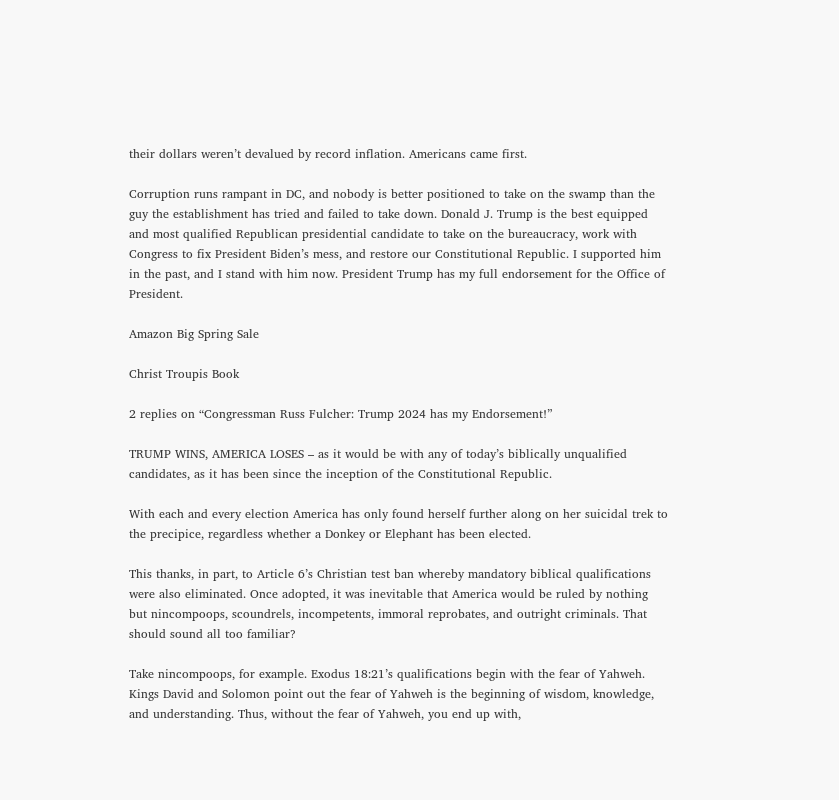their dollars weren’t devalued by record inflation. Americans came first.

Corruption runs rampant in DC, and nobody is better positioned to take on the swamp than the guy the establishment has tried and failed to take down. Donald J. Trump is the best equipped and most qualified Republican presidential candidate to take on the bureaucracy, work with Congress to fix President Biden’s mess, and restore our Constitutional Republic. I supported him in the past, and I stand with him now. President Trump has my full endorsement for the Office of President.

Amazon Big Spring Sale

Christ Troupis Book

2 replies on “Congressman Russ Fulcher: Trump 2024 has my Endorsement!”

TRUMP WINS, AMERICA LOSES – as it would be with any of today’s biblically unqualified candidates, as it has been since the inception of the Constitutional Republic.

With each and every election America has only found herself further along on her suicidal trek to the precipice, regardless whether a Donkey or Elephant has been elected.

This thanks, in part, to Article 6’s Christian test ban whereby mandatory biblical qualifications were also eliminated. Once adopted, it was inevitable that America would be ruled by nothing but nincompoops, scoundrels, incompetents, immoral reprobates, and outright criminals. That should sound all too familiar?

Take nincompoops, for example. Exodus 18:21’s qualifications begin with the fear of Yahweh. Kings David and Solomon point out the fear of Yahweh is the beginning of wisdom, knowledge, and understanding. Thus, without the fear of Yahweh, you end up with,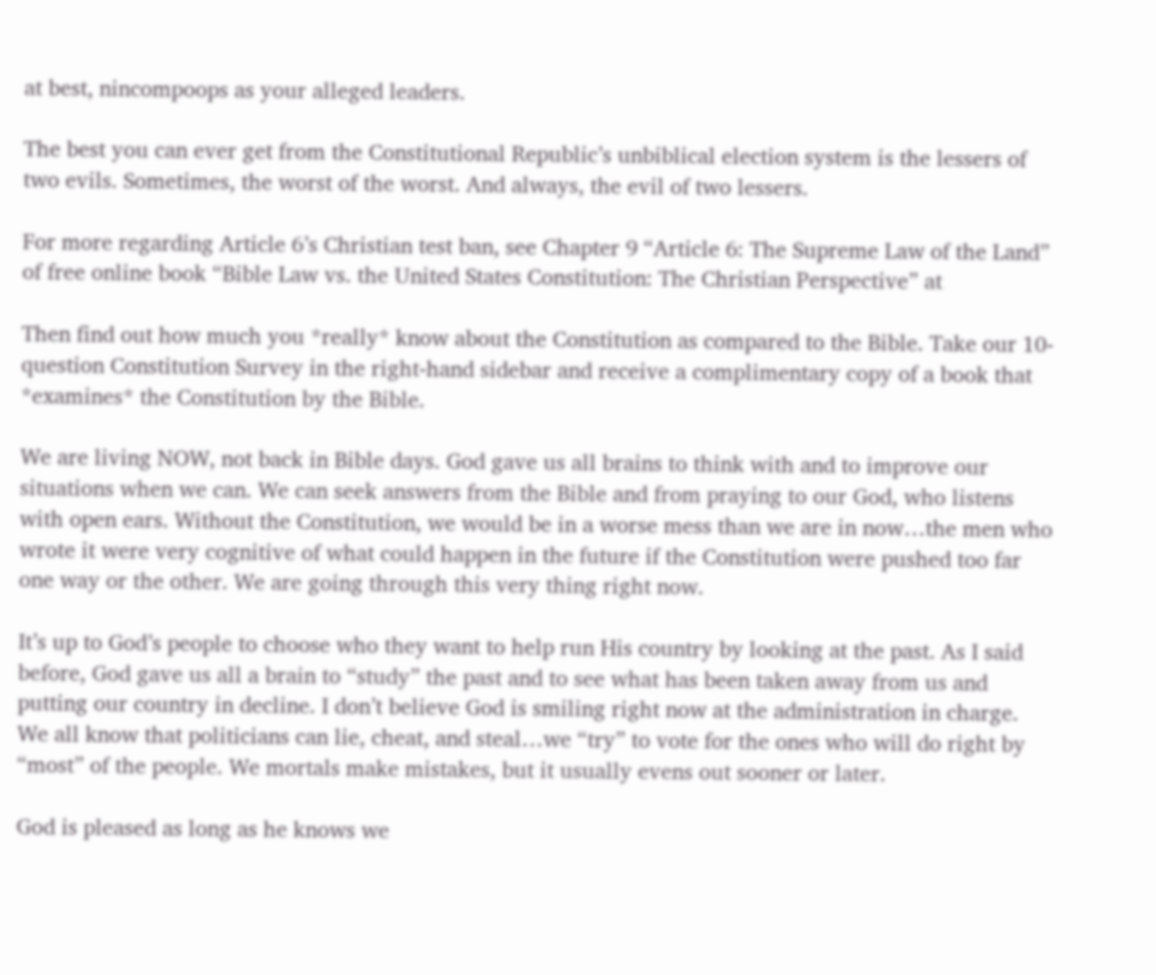at best, nincompoops as your alleged leaders.

The best you can ever get from the Constitutional Republic’s unbiblical election system is the lessers of two evils. Sometimes, the worst of the worst. And always, the evil of two lessers.

For more regarding Article 6’s Christian test ban, see Chapter 9 “Article 6: The Supreme Law of the Land” of free online book “Bible Law vs. the United States Constitution: The Christian Perspective” at

Then find out how much you *really* know about the Constitution as compared to the Bible. Take our 10-question Constitution Survey in the right-hand sidebar and receive a complimentary copy of a book that *examines* the Constitution by the Bible.

We are living NOW, not back in Bible days. God gave us all brains to think with and to improve our situations when we can. We can seek answers from the Bible and from praying to our God, who listens with open ears. Without the Constitution, we would be in a worse mess than we are in now…the men who wrote it were very cognitive of what could happen in the future if the Constitution were pushed too far one way or the other. We are going through this very thing right now.

It’s up to God’s people to choose who they want to help run His country by looking at the past. As I said before, God gave us all a brain to “study” the past and to see what has been taken away from us and putting our country in decline. I don’t believe God is smiling right now at the administration in charge. We all know that politicians can lie, cheat, and steal…we “try” to vote for the ones who will do right by “most” of the people. We mortals make mistakes, but it usually evens out sooner or later.

God is pleased as long as he knows we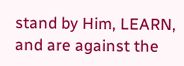stand by Him, LEARN, and are against the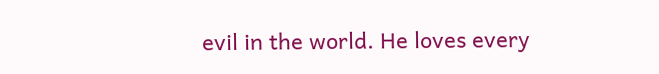evil in the world. He loves every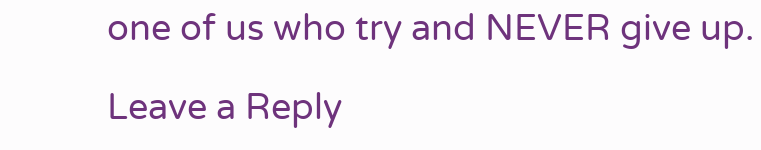one of us who try and NEVER give up.

Leave a Reply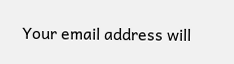Your email address will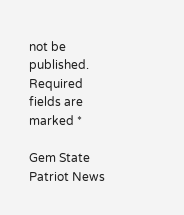not be published. Required fields are marked *

Gem State Patriot News